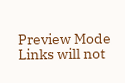Preview Mode Links will not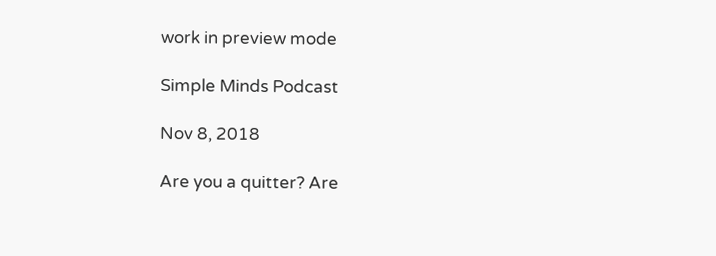work in preview mode

Simple Minds Podcast

Nov 8, 2018

Are you a quitter? Are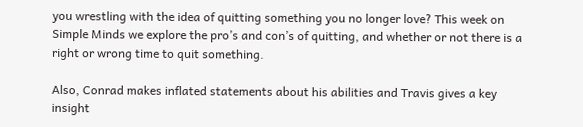you wrestling with the idea of quitting something you no longer love? This week on Simple Minds we explore the pro’s and con’s of quitting, and whether or not there is a right or wrong time to quit something.

Also, Conrad makes inflated statements about his abilities and Travis gives a key insight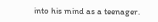into his mind as a teenager.